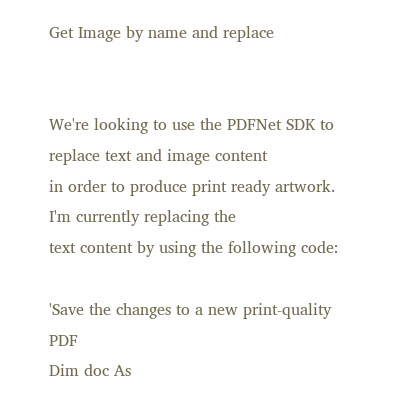Get Image by name and replace


We're looking to use the PDFNet SDK to replace text and image content
in order to produce print ready artwork. I'm currently replacing the
text content by using the following code:

'Save the changes to a new print-quality PDF
Dim doc As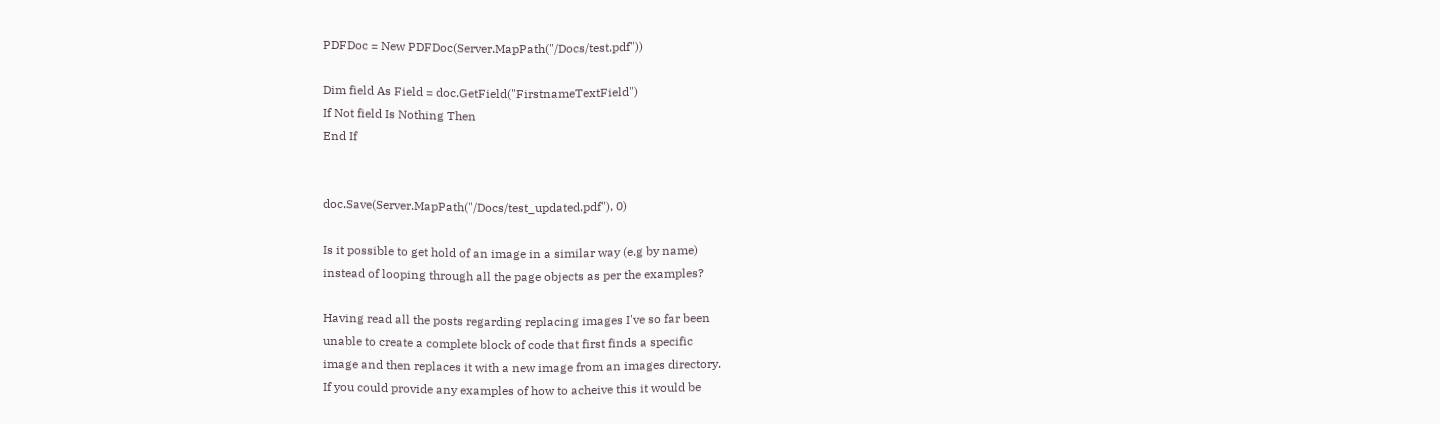PDFDoc = New PDFDoc(Server.MapPath("/Docs/test.pdf"))

Dim field As Field = doc.GetField("FirstnameTextField")
If Not field Is Nothing Then
End If


doc.Save(Server.MapPath("/Docs/test_updated.pdf"), 0)

Is it possible to get hold of an image in a similar way (e.g by name)
instead of looping through all the page objects as per the examples?

Having read all the posts regarding replacing images I've so far been
unable to create a complete block of code that first finds a specific
image and then replaces it with a new image from an images directory.
If you could provide any examples of how to acheive this it would be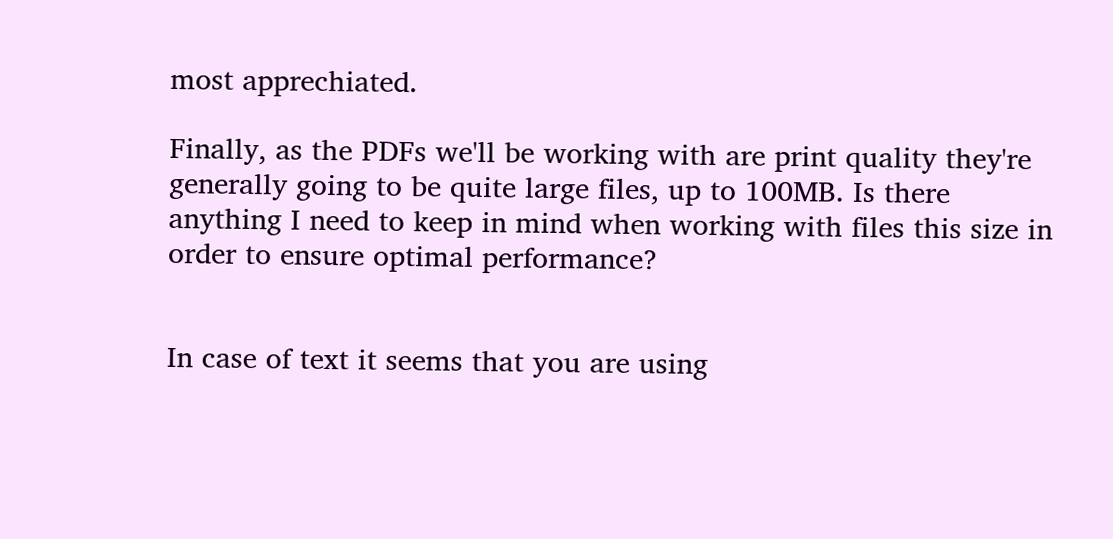most apprechiated.

Finally, as the PDFs we'll be working with are print quality they're
generally going to be quite large files, up to 100MB. Is there
anything I need to keep in mind when working with files this size in
order to ensure optimal performance?


In case of text it seems that you are using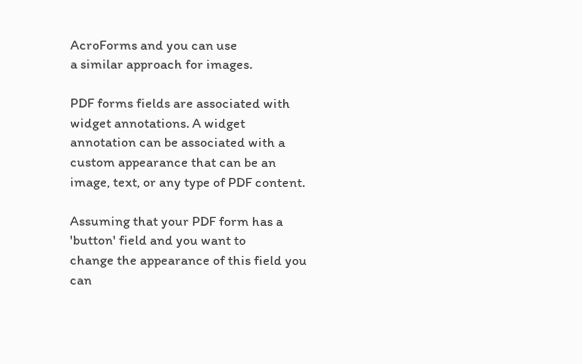AcroForms and you can use
a similar approach for images.

PDF forms fields are associated with widget annotations. A widget
annotation can be associated with a custom appearance that can be an
image, text, or any type of PDF content.

Assuming that your PDF form has a 'button' field and you want to
change the appearance of this field you can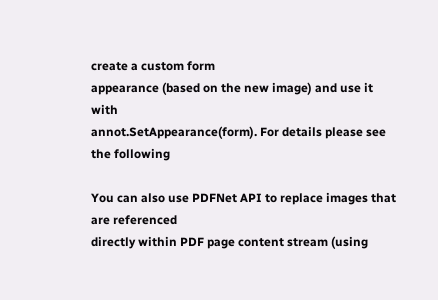create a custom form
appearance (based on the new image) and use it with
annot.SetAppearance(form). For details please see the following

You can also use PDFNet API to replace images that are referenced
directly within PDF page content stream (using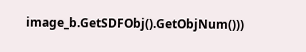image_b.GetSDFObj().GetObjNum()))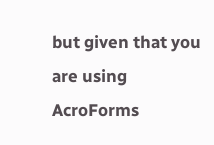but given that you are using
AcroForms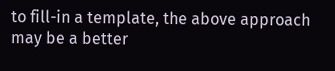to fill-in a template, the above approach may be a better